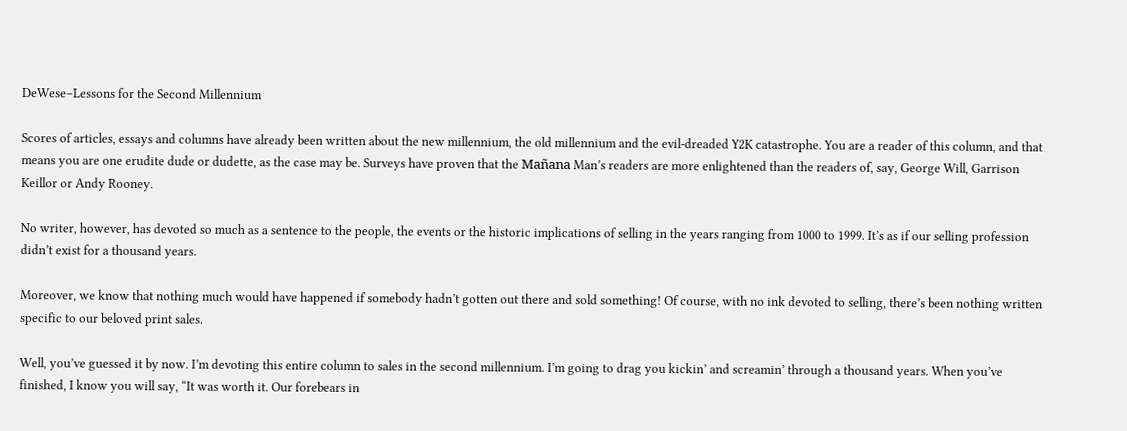DeWese–Lessons for the Second Millennium

Scores of articles, essays and columns have already been written about the new millennium, the old millennium and the evil-dreaded Y2K catastrophe. You are a reader of this column, and that means you are one erudite dude or dudette, as the case may be. Surveys have proven that the Mañana Man’s readers are more enlightened than the readers of, say, George Will, Garrison Keillor or Andy Rooney.

No writer, however, has devoted so much as a sentence to the people, the events or the historic implications of selling in the years ranging from 1000 to 1999. It’s as if our selling profession didn’t exist for a thousand years.

Moreover, we know that nothing much would have happened if somebody hadn’t gotten out there and sold something! Of course, with no ink devoted to selling, there’s been nothing written specific to our beloved print sales.

Well, you’ve guessed it by now. I’m devoting this entire column to sales in the second millennium. I’m going to drag you kickin’ and screamin’ through a thousand years. When you’ve finished, I know you will say, “It was worth it. Our forebears in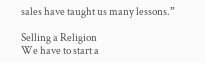sales have taught us many lessons.”

Selling a Religion
We have to start a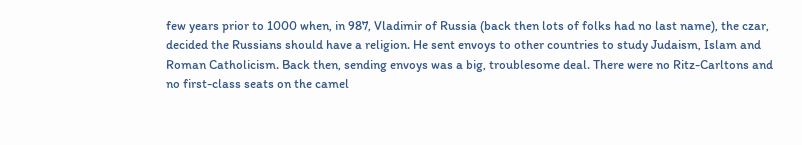few years prior to 1000 when, in 987, Vladimir of Russia (back then lots of folks had no last name), the czar, decided the Russians should have a religion. He sent envoys to other countries to study Judaism, Islam and Roman Catholicism. Back then, sending envoys was a big, troublesome deal. There were no Ritz-Carltons and no first-class seats on the camel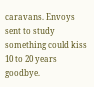caravans. Envoys sent to study something could kiss 10 to 20 years goodbye.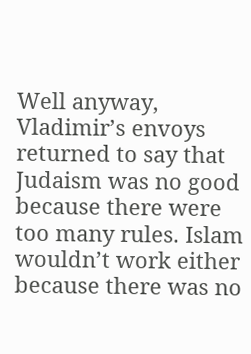Well anyway, Vladimir’s envoys returned to say that Judaism was no good because there were too many rules. Islam wouldn’t work either because there was no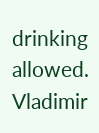drinking allowed. Vladimir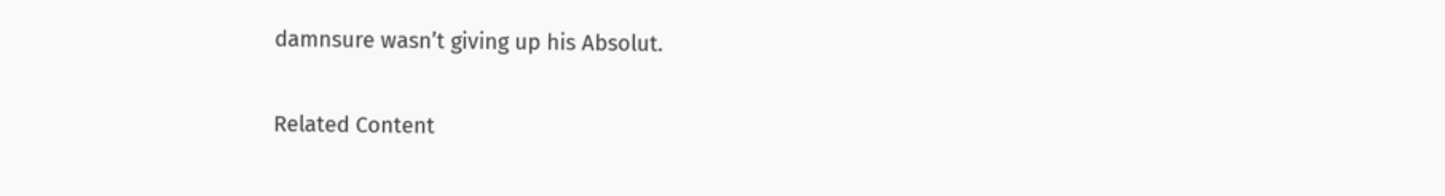damnsure wasn’t giving up his Absolut.

Related Content